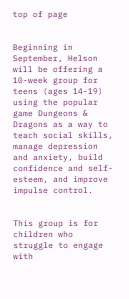top of page


Beginning in September, Helson will be offering a 10-week group for teens (ages 14-19) using the popular game Dungeons & Dragons as a way to teach social skills, manage depression and anxiety, build confidence and self-esteem, and improve impulse control.


This group is for children who struggle to engage with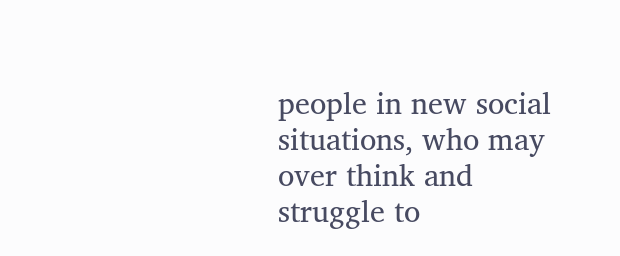people in new social situations, who may over think and struggle to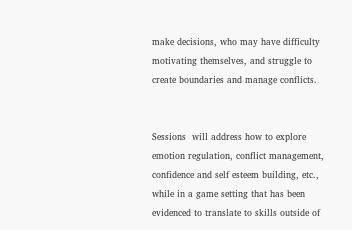make decisions, who may have difficulty motivating themselves, and struggle to create boundaries and manage conflicts.


Sessions  will address how to explore emotion regulation, conflict management, confidence and self esteem building, etc., while in a game setting that has been evidenced to translate to skills outside of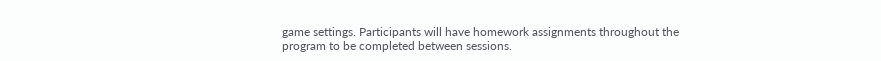game settings. Participants will have homework assignments throughout the program to be completed between sessions.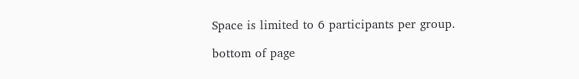Space is limited to 6 participants per group.

bottom of page